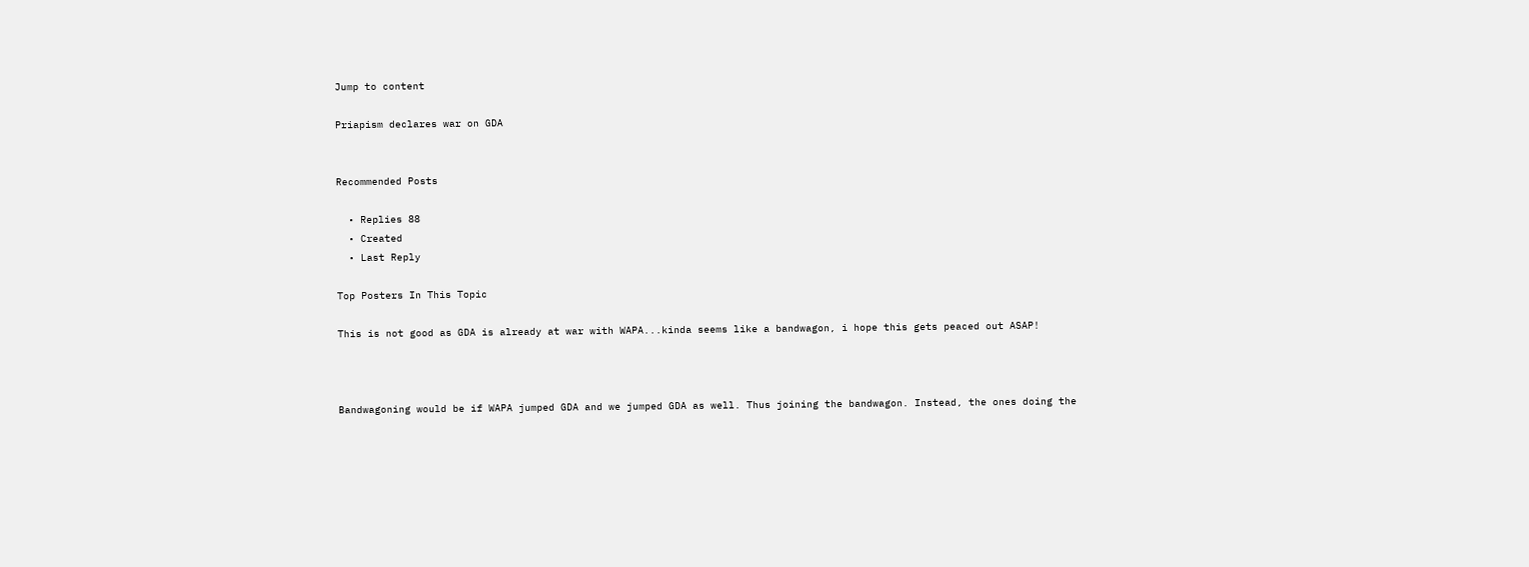Jump to content

Priapism declares war on GDA


Recommended Posts

  • Replies 88
  • Created
  • Last Reply

Top Posters In This Topic

This is not good as GDA is already at war with WAPA...kinda seems like a bandwagon, i hope this gets peaced out ASAP!



Bandwagoning would be if WAPA jumped GDA and we jumped GDA as well. Thus joining the bandwagon. Instead, the ones doing the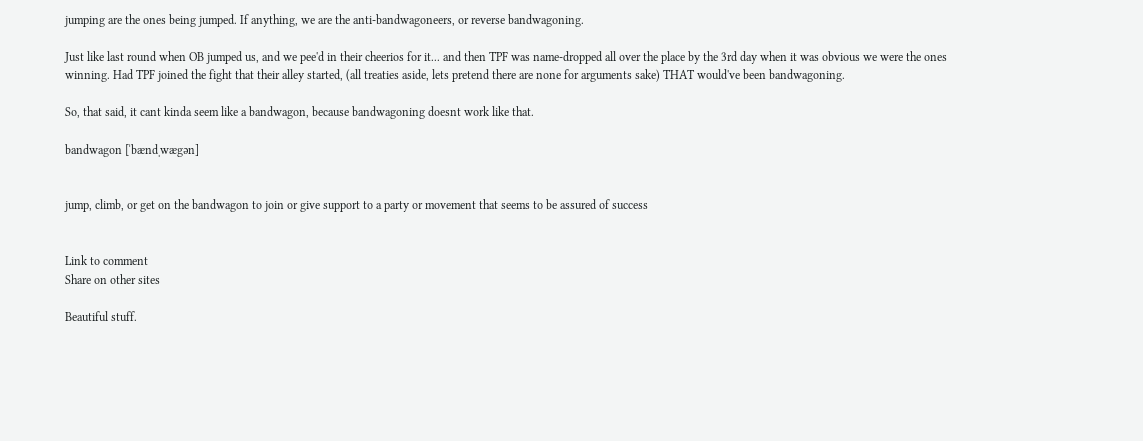jumping are the ones being jumped. If anything, we are the anti-bandwagoneers, or reverse bandwagoning.

Just like last round when OB jumped us, and we pee'd in their cheerios for it... and then TPF was name-dropped all over the place by the 3rd day when it was obvious we were the ones winning. Had TPF joined the fight that their alley started, (all treaties aside, lets pretend there are none for arguments sake) THAT would've been bandwagoning.

So, that said, it cant kinda seem like a bandwagon, because bandwagoning doesnt work like that.

bandwagon [ˈbændˌwægən]


jump, climb, or get on the bandwagon to join or give support to a party or movement that seems to be assured of success


Link to comment
Share on other sites

Beautiful stuff.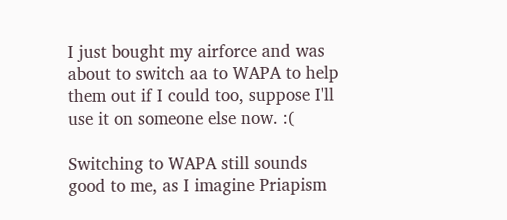I just bought my airforce and was about to switch aa to WAPA to help them out if I could too, suppose I'll use it on someone else now. :(

Switching to WAPA still sounds good to me, as I imagine Priapism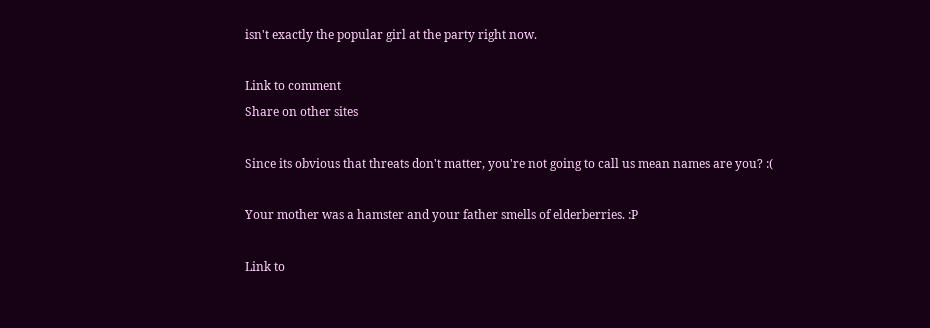isn't exactly the popular girl at the party right now.

Link to comment
Share on other sites

Since its obvious that threats don't matter, you're not going to call us mean names are you? :(

Your mother was a hamster and your father smells of elderberries. :P

Link to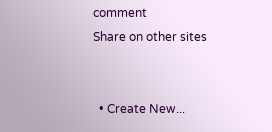comment
Share on other sites


  • Create New...